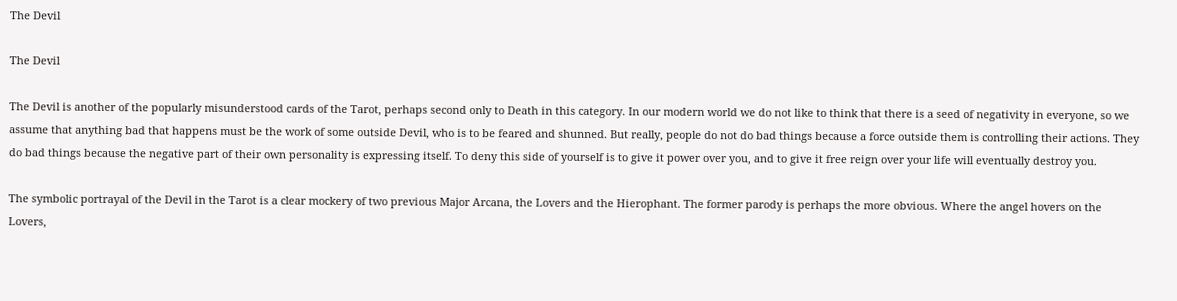The Devil

The Devil

The Devil is another of the popularly misunderstood cards of the Tarot, perhaps second only to Death in this category. In our modern world we do not like to think that there is a seed of negativity in everyone, so we assume that anything bad that happens must be the work of some outside Devil, who is to be feared and shunned. But really, people do not do bad things because a force outside them is controlling their actions. They do bad things because the negative part of their own personality is expressing itself. To deny this side of yourself is to give it power over you, and to give it free reign over your life will eventually destroy you.

The symbolic portrayal of the Devil in the Tarot is a clear mockery of two previous Major Arcana, the Lovers and the Hierophant. The former parody is perhaps the more obvious. Where the angel hovers on the Lovers,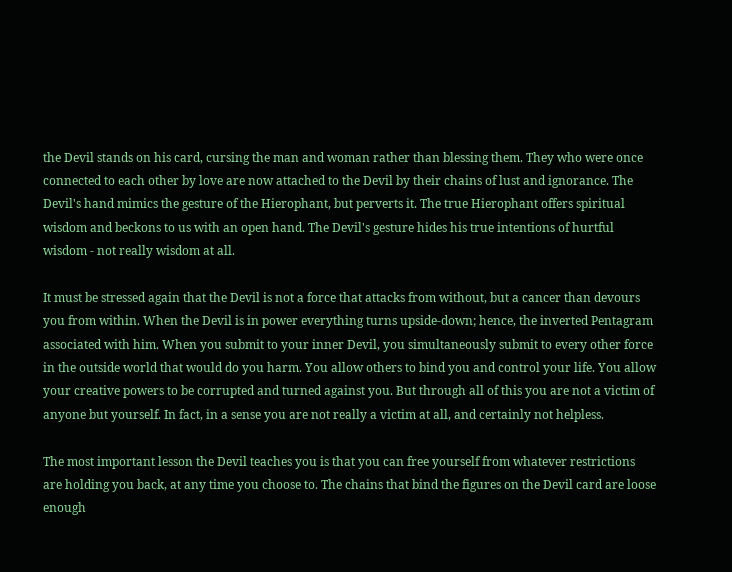the Devil stands on his card, cursing the man and woman rather than blessing them. They who were once connected to each other by love are now attached to the Devil by their chains of lust and ignorance. The Devil's hand mimics the gesture of the Hierophant, but perverts it. The true Hierophant offers spiritual wisdom and beckons to us with an open hand. The Devil's gesture hides his true intentions of hurtful wisdom - not really wisdom at all.

It must be stressed again that the Devil is not a force that attacks from without, but a cancer than devours you from within. When the Devil is in power everything turns upside-down; hence, the inverted Pentagram associated with him. When you submit to your inner Devil, you simultaneously submit to every other force in the outside world that would do you harm. You allow others to bind you and control your life. You allow your creative powers to be corrupted and turned against you. But through all of this you are not a victim of anyone but yourself. In fact, in a sense you are not really a victim at all, and certainly not helpless.

The most important lesson the Devil teaches you is that you can free yourself from whatever restrictions are holding you back, at any time you choose to. The chains that bind the figures on the Devil card are loose enough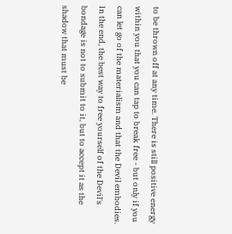to be thrown off at any time. There is still positive energy within you that you can tap to break free - but only if you can let go of the materialism and that the Devil embodies. In the end, the best way to free yourself of the Devil's bondage is not to submit to it, but to accept it as the shadow that must be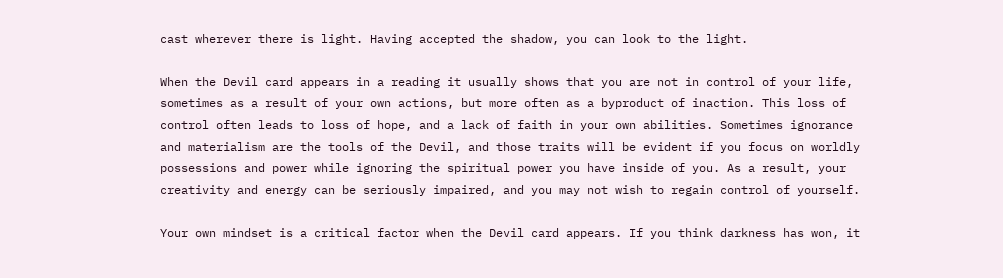cast wherever there is light. Having accepted the shadow, you can look to the light.

When the Devil card appears in a reading it usually shows that you are not in control of your life, sometimes as a result of your own actions, but more often as a byproduct of inaction. This loss of control often leads to loss of hope, and a lack of faith in your own abilities. Sometimes ignorance and materialism are the tools of the Devil, and those traits will be evident if you focus on worldly possessions and power while ignoring the spiritual power you have inside of you. As a result, your creativity and energy can be seriously impaired, and you may not wish to regain control of yourself.

Your own mindset is a critical factor when the Devil card appears. If you think darkness has won, it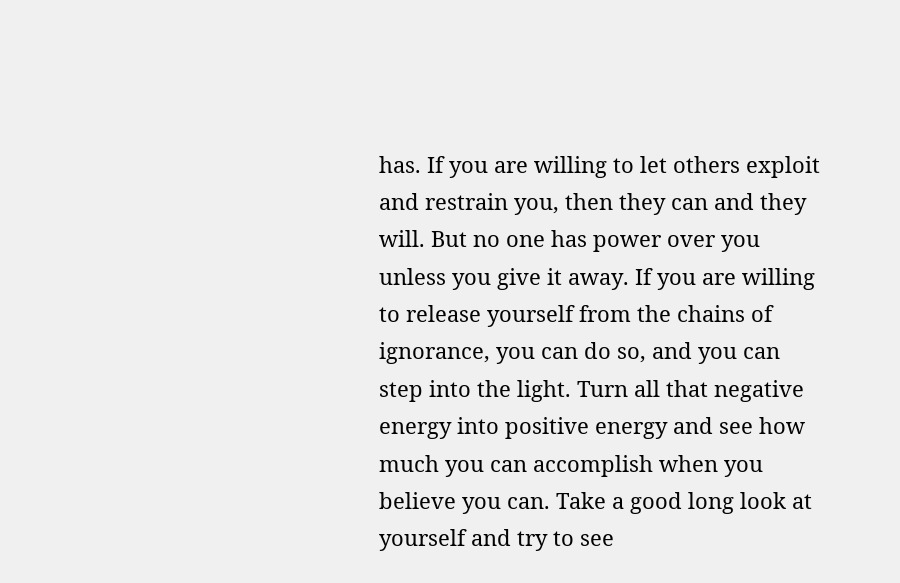has. If you are willing to let others exploit and restrain you, then they can and they will. But no one has power over you unless you give it away. If you are willing to release yourself from the chains of ignorance, you can do so, and you can step into the light. Turn all that negative energy into positive energy and see how much you can accomplish when you believe you can. Take a good long look at yourself and try to see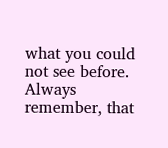what you could not see before. Always remember, that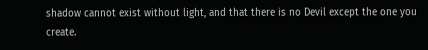shadow cannot exist without light, and that there is no Devil except the one you create.